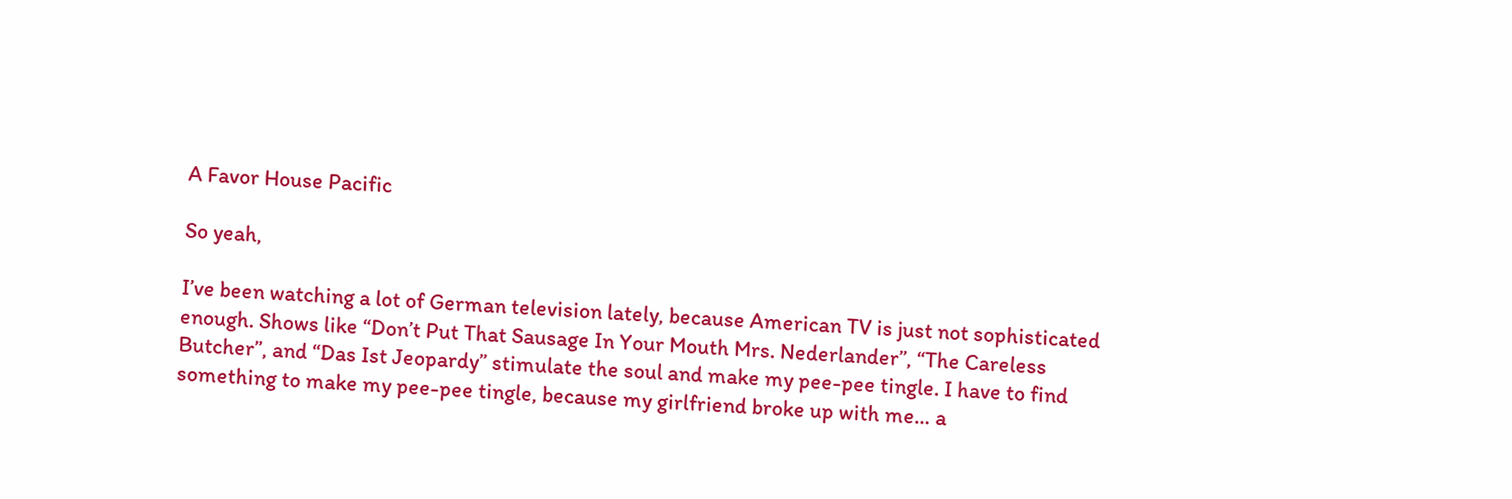A Favor House Pacific

So yeah,

I’ve been watching a lot of German television lately, because American TV is just not sophisticated enough. Shows like “Don’t Put That Sausage In Your Mouth Mrs. Nederlander”, “The Careless Butcher”, and “Das Ist Jeopardy” stimulate the soul and make my pee-pee tingle. I have to find something to make my pee-pee tingle, because my girlfriend broke up with me… a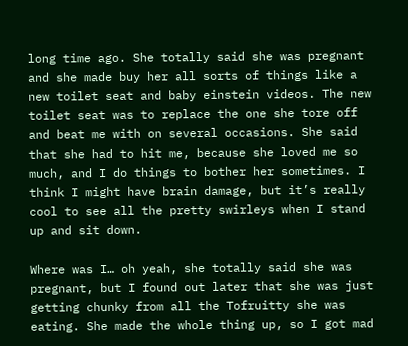long time ago. She totally said she was pregnant and she made buy her all sorts of things like a new toilet seat and baby einstein videos. The new toilet seat was to replace the one she tore off and beat me with on several occasions. She said that she had to hit me, because she loved me so much, and I do things to bother her sometimes. I think I might have brain damage, but it’s really cool to see all the pretty swirleys when I stand up and sit down.

Where was I… oh yeah, she totally said she was pregnant, but I found out later that she was just getting chunky from all the Tofruitty she was eating. She made the whole thing up, so I got mad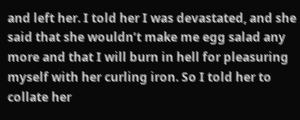and left her. I told her I was devastated, and she said that she wouldn’t make me egg salad any more and that I will burn in hell for pleasuring myself with her curling iron. So I told her to collate her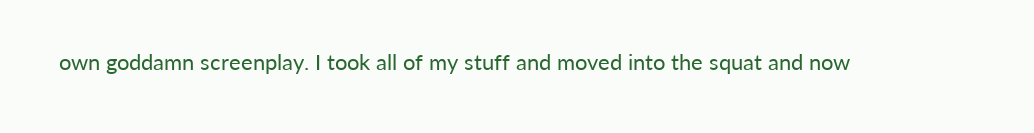own goddamn screenplay. I took all of my stuff and moved into the squat and now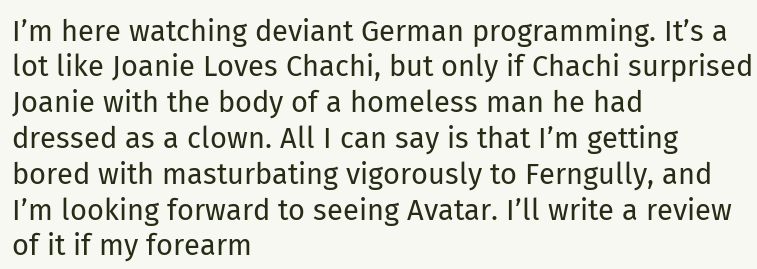I’m here watching deviant German programming. It’s a lot like Joanie Loves Chachi, but only if Chachi surprised Joanie with the body of a homeless man he had dressed as a clown. All I can say is that I’m getting bored with masturbating vigorously to Ferngully, and I’m looking forward to seeing Avatar. I’ll write a review of it if my forearm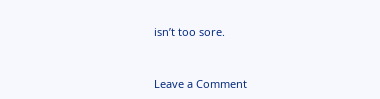isn’t too sore.


Leave a Comment